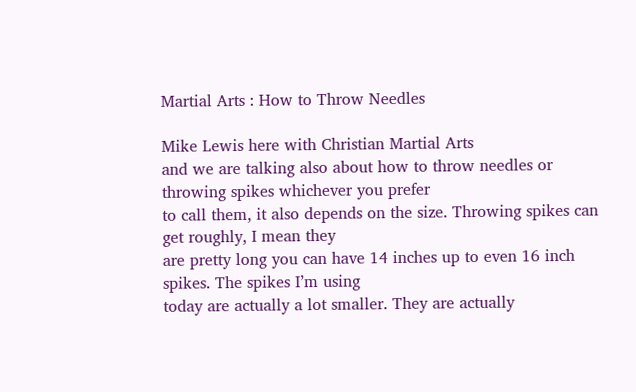Martial Arts : How to Throw Needles

Mike Lewis here with Christian Martial Arts
and we are talking also about how to throw needles or throwing spikes whichever you prefer
to call them, it also depends on the size. Throwing spikes can get roughly, I mean they
are pretty long you can have 14 inches up to even 16 inch spikes. The spikes I’m using
today are actually a lot smaller. They are actually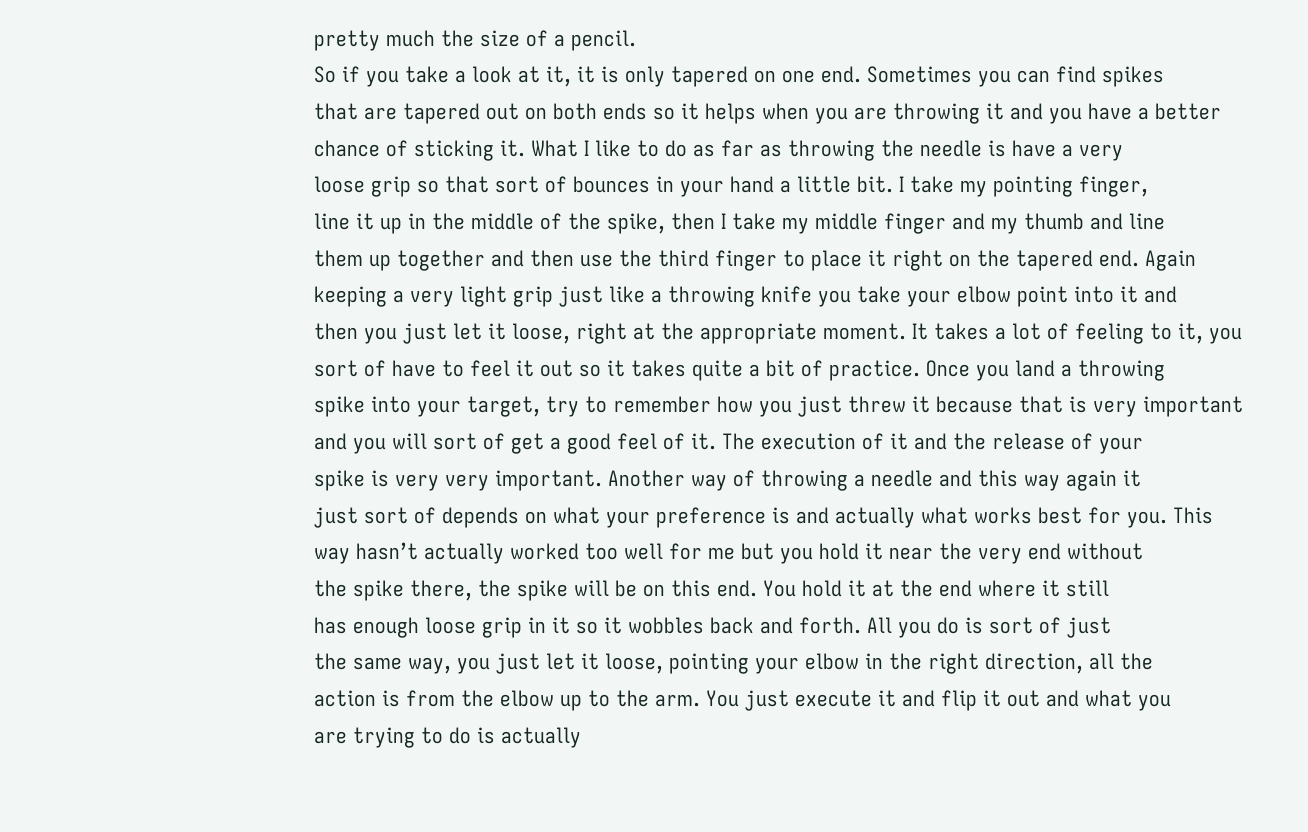pretty much the size of a pencil.
So if you take a look at it, it is only tapered on one end. Sometimes you can find spikes
that are tapered out on both ends so it helps when you are throwing it and you have a better
chance of sticking it. What I like to do as far as throwing the needle is have a very
loose grip so that sort of bounces in your hand a little bit. I take my pointing finger,
line it up in the middle of the spike, then I take my middle finger and my thumb and line
them up together and then use the third finger to place it right on the tapered end. Again
keeping a very light grip just like a throwing knife you take your elbow point into it and
then you just let it loose, right at the appropriate moment. It takes a lot of feeling to it, you
sort of have to feel it out so it takes quite a bit of practice. Once you land a throwing
spike into your target, try to remember how you just threw it because that is very important
and you will sort of get a good feel of it. The execution of it and the release of your
spike is very very important. Another way of throwing a needle and this way again it
just sort of depends on what your preference is and actually what works best for you. This
way hasn’t actually worked too well for me but you hold it near the very end without
the spike there, the spike will be on this end. You hold it at the end where it still
has enough loose grip in it so it wobbles back and forth. All you do is sort of just
the same way, you just let it loose, pointing your elbow in the right direction, all the
action is from the elbow up to the arm. You just execute it and flip it out and what you
are trying to do is actually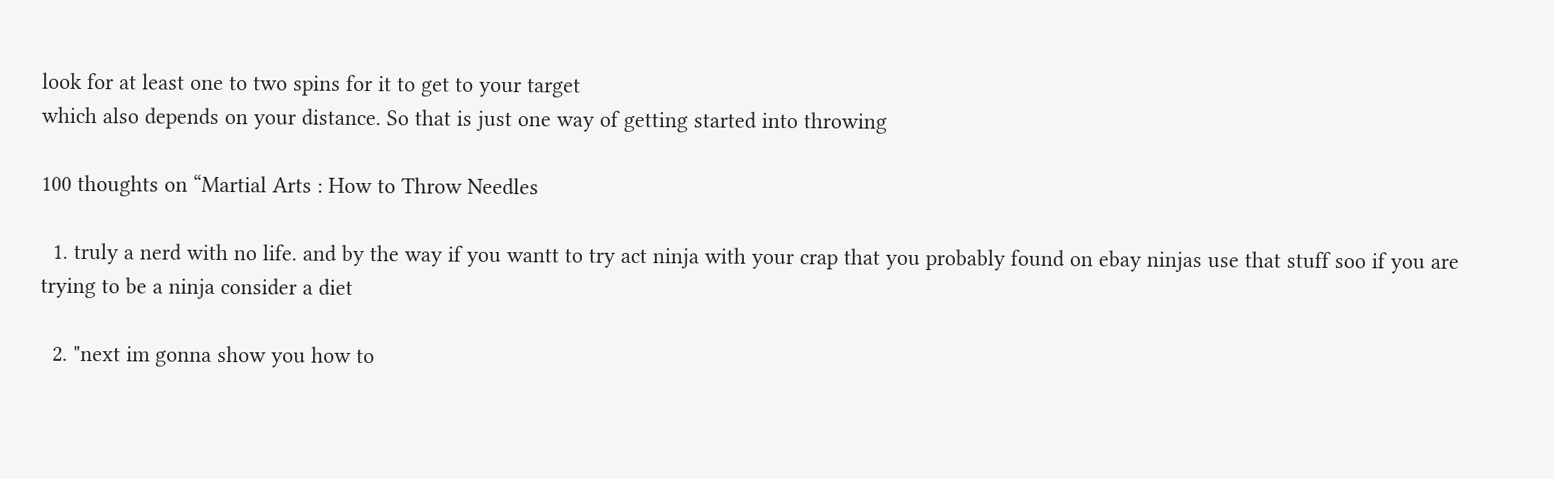look for at least one to two spins for it to get to your target
which also depends on your distance. So that is just one way of getting started into throwing

100 thoughts on “Martial Arts : How to Throw Needles

  1. truly a nerd with no life. and by the way if you wantt to try act ninja with your crap that you probably found on ebay ninjas use that stuff soo if you are trying to be a ninja consider a diet

  2. "next im gonna show you how to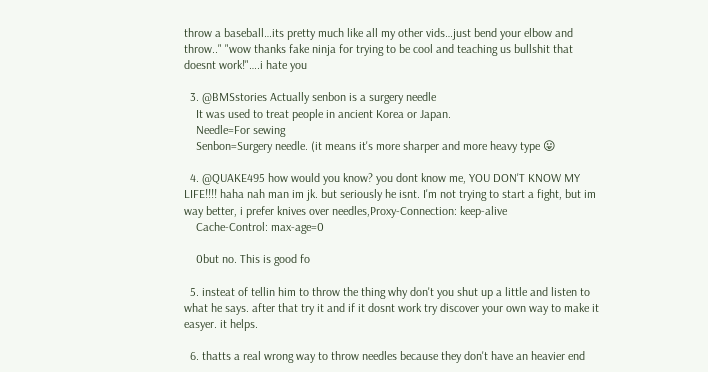throw a baseball…its pretty much like all my other vids…just bend your elbow and throw.." "wow thanks fake ninja for trying to be cool and teaching us bullshit that doesnt work!"….i hate you

  3. @BMSstories Actually senbon is a surgery needle
    It was used to treat people in ancient Korea or Japan.
    Needle=For sewing
    Senbon=Surgery needle. (it means it's more sharper and more heavy type 😛

  4. @QUAKE495 how would you know? you dont know me, YOU DON'T KNOW MY LIFE!!!! haha nah man im jk. but seriously he isnt. I'm not trying to start a fight, but im way better, i prefer knives over needles,Proxy-Connection: keep-alive
    Cache-Control: max-age=0

    0but no. This is good fo

  5. insteat of tellin him to throw the thing why don't you shut up a little and listen to what he says. after that try it and if it dosnt work try discover your own way to make it easyer. it helps.

  6. thatts a real wrong way to throw needles because they don't have an heavier end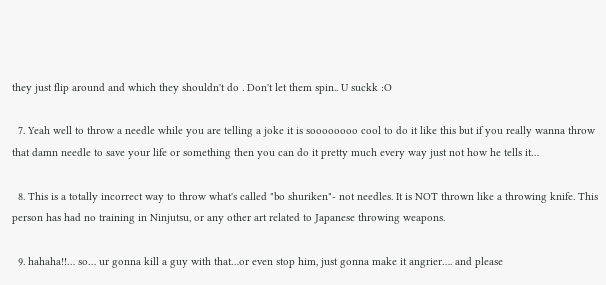they just flip around and which they shouldn't do . Don't let them spin.. U suckk :O

  7. Yeah well to throw a needle while you are telling a joke it is soooooooo cool to do it like this but if you really wanna throw that damn needle to save your life or something then you can do it pretty much every way just not how he tells it…

  8. This is a totally incorrect way to throw what's called "bo shuriken"- not needles. It is NOT thrown like a throwing knife. This person has had no training in Ninjutsu, or any other art related to Japanese throwing weapons.

  9. hahaha!!… so… ur gonna kill a guy with that…or even stop him, just gonna make it angrier…. and please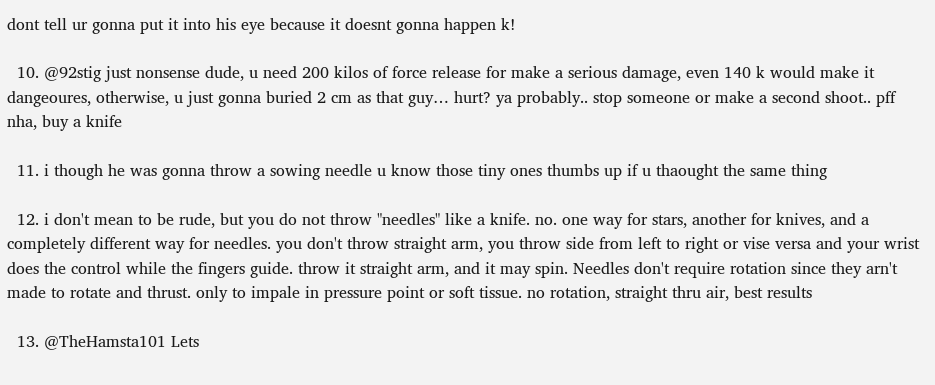dont tell ur gonna put it into his eye because it doesnt gonna happen k!

  10. @92stig just nonsense dude, u need 200 kilos of force release for make a serious damage, even 140 k would make it dangeoures, otherwise, u just gonna buried 2 cm as that guy… hurt? ya probably.. stop someone or make a second shoot.. pff nha, buy a knife

  11. i though he was gonna throw a sowing needle u know those tiny ones thumbs up if u thaought the same thing

  12. i don't mean to be rude, but you do not throw "needles" like a knife. no. one way for stars, another for knives, and a completely different way for needles. you don't throw straight arm, you throw side from left to right or vise versa and your wrist does the control while the fingers guide. throw it straight arm, and it may spin. Needles don't require rotation since they arn't made to rotate and thrust. only to impale in pressure point or soft tissue. no rotation, straight thru air, best results

  13. @TheHamsta101 Lets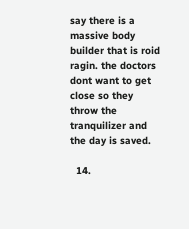say there is a massive body builder that is roid ragin. the doctors dont want to get close so they throw the tranquilizer and the day is saved.

  14.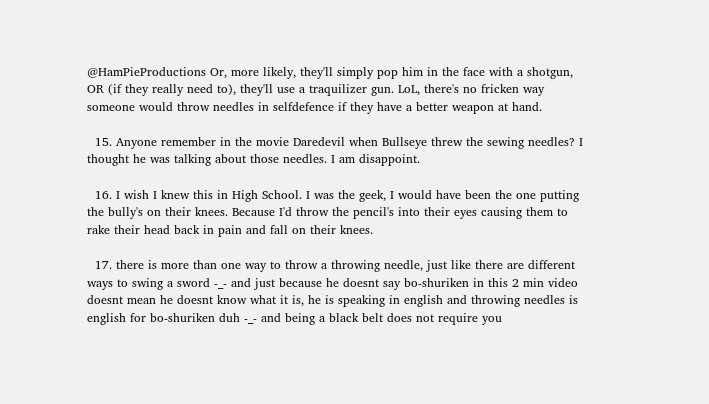@HamPieProductions Or, more likely, they'll simply pop him in the face with a shotgun, OR (if they really need to), they'll use a traquilizer gun. LoL, there's no fricken way someone would throw needles in selfdefence if they have a better weapon at hand.

  15. Anyone remember in the movie Daredevil when Bullseye threw the sewing needles? I thought he was talking about those needles. I am disappoint.

  16. I wish I knew this in High School. I was the geek, I would have been the one putting the bully's on their knees. Because I'd throw the pencil's into their eyes causing them to rake their head back in pain and fall on their knees.

  17. there is more than one way to throw a throwing needle, just like there are different ways to swing a sword -_- and just because he doesnt say bo-shuriken in this 2 min video doesnt mean he doesnt know what it is, he is speaking in english and throwing needles is english for bo-shuriken duh -_- and being a black belt does not require you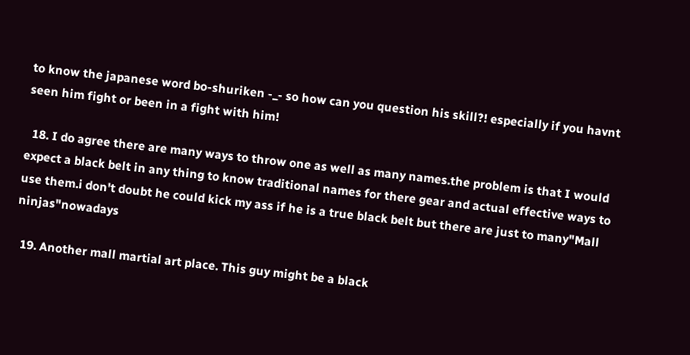to know the japanese word bo-shuriken -_- so how can you question his skill?! especially if you havnt seen him fight or been in a fight with him!

  18. I do agree there are many ways to throw one as well as many names.the problem is that I would expect a black belt in any thing to know traditional names for there gear and actual effective ways to use them.i don't doubt he could kick my ass if he is a true black belt but there are just to many"Mall ninjas"nowadays

  19. Another mall martial art place. This guy might be a black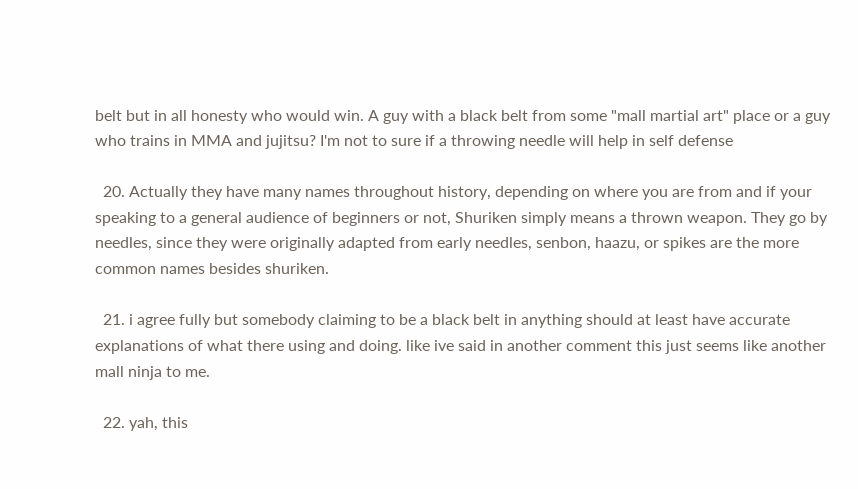belt but in all honesty who would win. A guy with a black belt from some "mall martial art" place or a guy who trains in MMA and jujitsu? I'm not to sure if a throwing needle will help in self defense

  20. Actually they have many names throughout history, depending on where you are from and if your speaking to a general audience of beginners or not, Shuriken simply means a thrown weapon. They go by needles, since they were originally adapted from early needles, senbon, haazu, or spikes are the more common names besides shuriken.

  21. i agree fully but somebody claiming to be a black belt in anything should at least have accurate explanations of what there using and doing. like ive said in another comment this just seems like another mall ninja to me.

  22. yah, this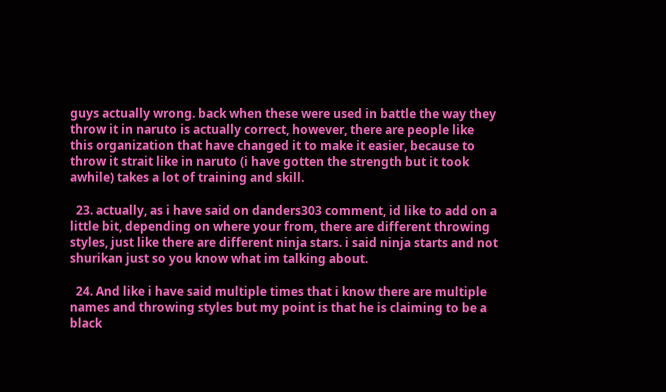guys actually wrong. back when these were used in battle the way they throw it in naruto is actually correct, however, there are people like this organization that have changed it to make it easier, because to throw it strait like in naruto (i have gotten the strength but it took awhile) takes a lot of training and skill.

  23. actually, as i have said on danders303 comment, id like to add on a little bit, depending on where your from, there are different throwing styles, just like there are different ninja stars. i said ninja starts and not shurikan just so you know what im talking about.

  24. And like i have said multiple times that i know there are multiple names and throwing styles but my point is that he is claiming to be a black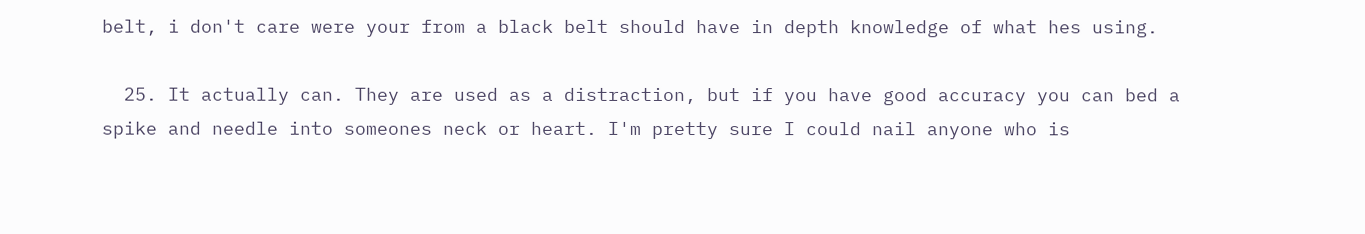belt, i don't care were your from a black belt should have in depth knowledge of what hes using.

  25. It actually can. They are used as a distraction, but if you have good accuracy you can bed a spike and needle into someones neck or heart. I'm pretty sure I could nail anyone who is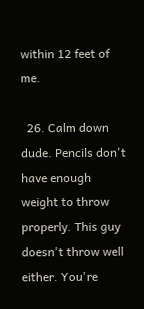within 12 feet of me.

  26. Calm down dude. Pencils don't have enough weight to throw properly. This guy doesn't throw well either. You're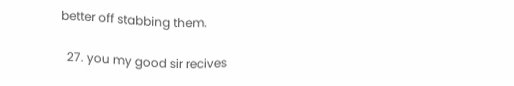better off stabbing them.

  27. you my good sir recives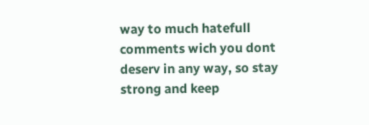way to much hatefull comments wich you dont deserv in any way, so stay strong and keep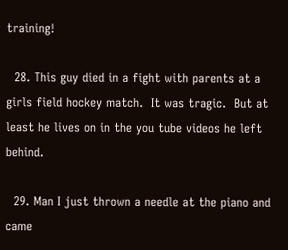training!

  28. This guy died in a fight with parents at a girls field hockey match.  It was tragic.  But at least he lives on in the you tube videos he left behind.

  29. Man I just thrown a needle at the piano and came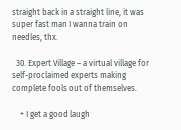straight back in a straight line, it was super fast man I wanna train on needles, thx.

  30. Expert Village – a virtual village for self-proclaimed experts making complete fools out of themselves.

    + I get a good laugh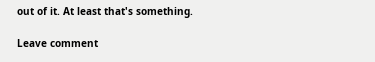out of it. At least that's something.

Leave comment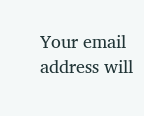Your email address will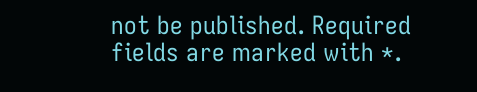not be published. Required fields are marked with *.